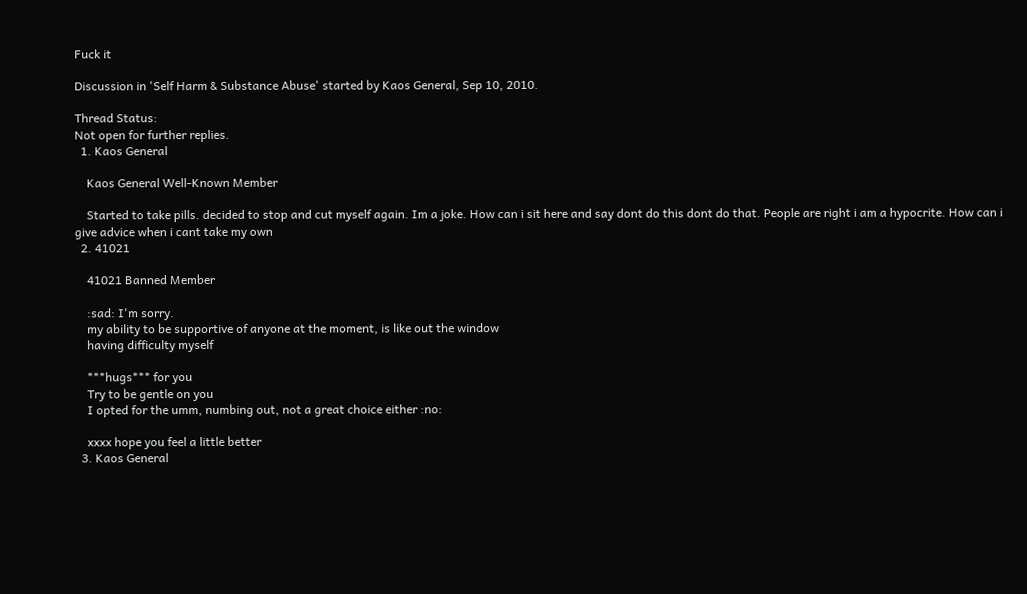Fuck it

Discussion in 'Self Harm & Substance Abuse' started by Kaos General, Sep 10, 2010.

Thread Status:
Not open for further replies.
  1. Kaos General

    Kaos General Well-Known Member

    Started to take pills. decided to stop and cut myself again. Im a joke. How can i sit here and say dont do this dont do that. People are right i am a hypocrite. How can i give advice when i cant take my own
  2. 41021

    41021 Banned Member

    :sad: I'm sorry.
    my ability to be supportive of anyone at the moment, is like out the window
    having difficulty myself

    ***hugs*** for you
    Try to be gentle on you
    I opted for the umm, numbing out, not a great choice either :no:

    xxxx hope you feel a little better
  3. Kaos General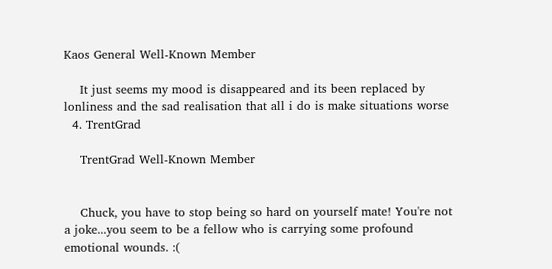Kaos General Well-Known Member

    It just seems my mood is disappeared and its been replaced by lonliness and the sad realisation that all i do is make situations worse
  4. TrentGrad

    TrentGrad Well-Known Member


    Chuck, you have to stop being so hard on yourself mate! You're not a joke...you seem to be a fellow who is carrying some profound emotional wounds. :(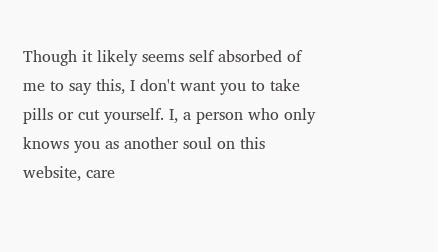Though it likely seems self absorbed of me to say this, I don't want you to take pills or cut yourself. I, a person who only knows you as another soul on this website, care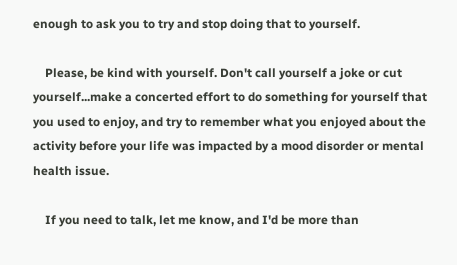enough to ask you to try and stop doing that to yourself.

    Please, be kind with yourself. Don't call yourself a joke or cut yourself...make a concerted effort to do something for yourself that you used to enjoy, and try to remember what you enjoyed about the activity before your life was impacted by a mood disorder or mental health issue.

    If you need to talk, let me know, and I'd be more than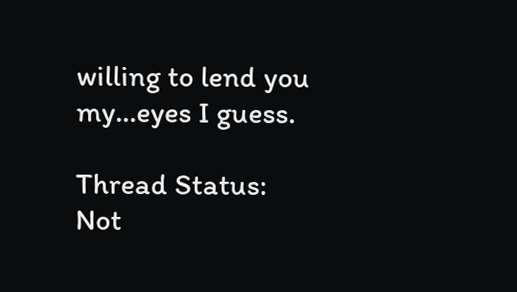willing to lend you my...eyes I guess.

Thread Status:
Not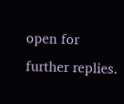open for further replies.